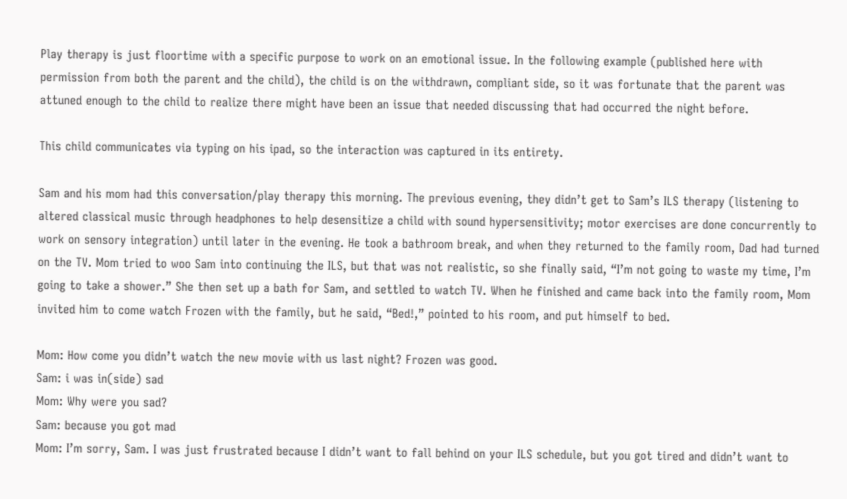Play therapy is just floortime with a specific purpose to work on an emotional issue. In the following example (published here with permission from both the parent and the child), the child is on the withdrawn, compliant side, so it was fortunate that the parent was attuned enough to the child to realize there might have been an issue that needed discussing that had occurred the night before.

This child communicates via typing on his ipad, so the interaction was captured in its entirety.

Sam and his mom had this conversation/play therapy this morning. The previous evening, they didn’t get to Sam’s ILS therapy (listening to altered classical music through headphones to help desensitize a child with sound hypersensitivity; motor exercises are done concurrently to work on sensory integration) until later in the evening. He took a bathroom break, and when they returned to the family room, Dad had turned on the TV. Mom tried to woo Sam into continuing the ILS, but that was not realistic, so she finally said, “I’m not going to waste my time, I’m going to take a shower.” She then set up a bath for Sam, and settled to watch TV. When he finished and came back into the family room, Mom invited him to come watch Frozen with the family, but he said, “Bed!,” pointed to his room, and put himself to bed.

Mom: How come you didn’t watch the new movie with us last night? Frozen was good.
Sam: i was in(side) sad
Mom: Why were you sad?
Sam: because you got mad
Mom: I’m sorry, Sam. I was just frustrated because I didn’t want to fall behind on your ILS schedule, but you got tired and didn’t want to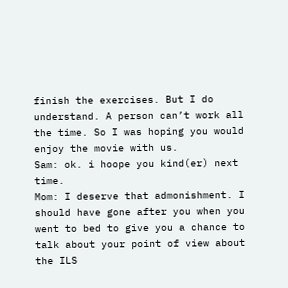finish the exercises. But I do understand. A person can’t work all the time. So I was hoping you would enjoy the movie with us.
Sam: ok. i hoope you kind(er) next time.
Mom: I deserve that admonishment. I should have gone after you when you went to bed to give you a chance to talk about your point of view about the ILS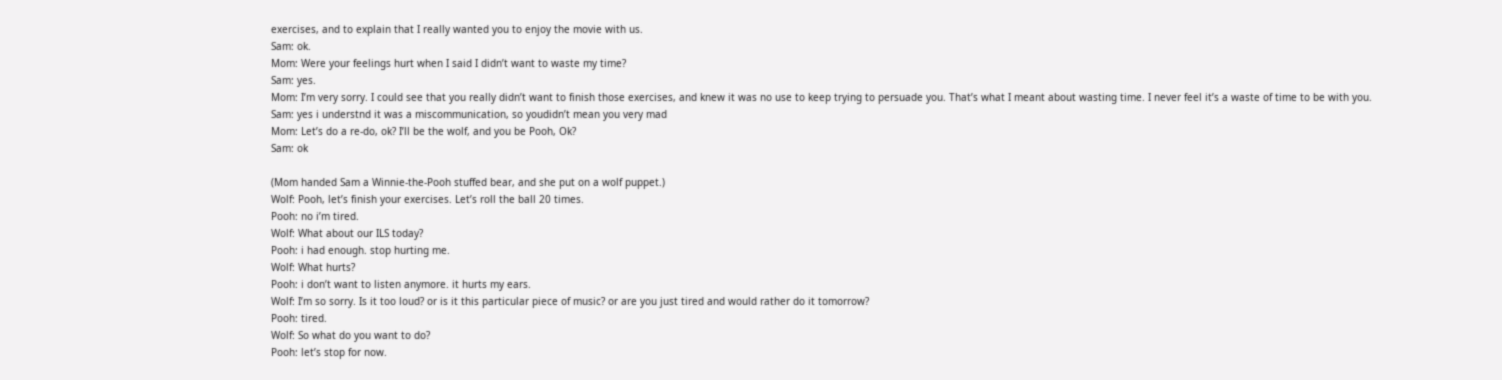exercises, and to explain that I really wanted you to enjoy the movie with us.
Sam: ok.
Mom: Were your feelings hurt when I said I didn’t want to waste my time?
Sam: yes.
Mom: I’m very sorry. I could see that you really didn’t want to finish those exercises, and knew it was no use to keep trying to persuade you. That’s what I meant about wasting time. I never feel it’s a waste of time to be with you.
Sam: yes i understnd it was a miscommunication, so youdidn’t mean you very mad
Mom: Let’s do a re-do, ok? I’ll be the wolf, and you be Pooh, Ok?
Sam: ok

(Mom handed Sam a Winnie-the-Pooh stuffed bear, and she put on a wolf puppet.)
Wolf: Pooh, let’s finish your exercises. Let’s roll the ball 20 times.
Pooh: no i’m tired.
Wolf: What about our ILS today?
Pooh: i had enough. stop hurting me.
Wolf: What hurts?
Pooh: i don’t want to listen anymore. it hurts my ears.
Wolf: I’m so sorry. Is it too loud? or is it this particular piece of music? or are you just tired and would rather do it tomorrow?
Pooh: tired.
Wolf: So what do you want to do?
Pooh: let’s stop for now.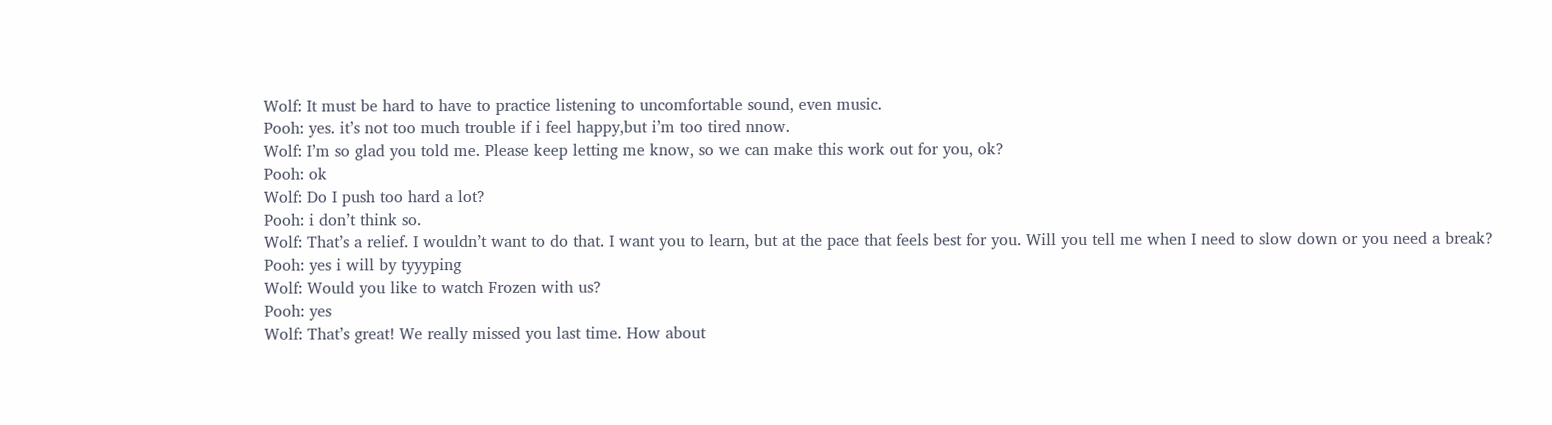Wolf: It must be hard to have to practice listening to uncomfortable sound, even music.
Pooh: yes. it’s not too much trouble if i feel happy,but i’m too tired nnow.
Wolf: I’m so glad you told me. Please keep letting me know, so we can make this work out for you, ok?
Pooh: ok
Wolf: Do I push too hard a lot?
Pooh: i don’t think so.
Wolf: That’s a relief. I wouldn’t want to do that. I want you to learn, but at the pace that feels best for you. Will you tell me when I need to slow down or you need a break?
Pooh: yes i will by tyyyping
Wolf: Would you like to watch Frozen with us?
Pooh: yes
Wolf: That’s great! We really missed you last time. How about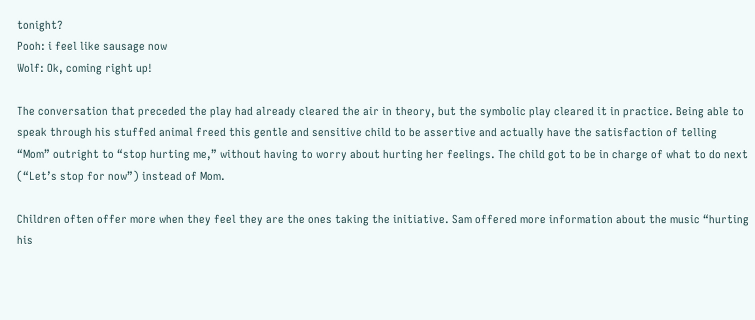tonight?
Pooh: i feel like sausage now
Wolf: Ok, coming right up!

The conversation that preceded the play had already cleared the air in theory, but the symbolic play cleared it in practice. Being able to speak through his stuffed animal freed this gentle and sensitive child to be assertive and actually have the satisfaction of telling “Mom” outright to “stop hurting me,” without having to worry about hurting her feelings. The child got to be in charge of what to do next (“Let’s stop for now”) instead of Mom.

Children often offer more when they feel they are the ones taking the initiative. Sam offered more information about the music “hurting his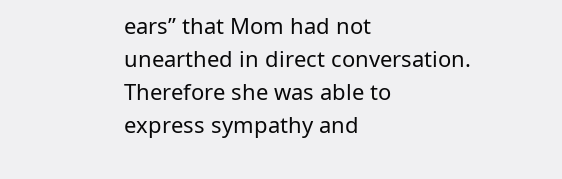ears” that Mom had not unearthed in direct conversation. Therefore she was able to express sympathy and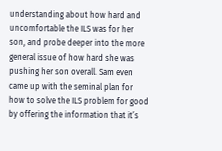understanding about how hard and uncomfortable the ILS was for her son, and probe deeper into the more general issue of how hard she was pushing her son overall. Sam even came up with the seminal plan for how to solve the ILS problem for good by offering the information that it’s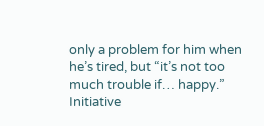only a problem for him when he’s tired, but “it’s not too much trouble if… happy.” Initiative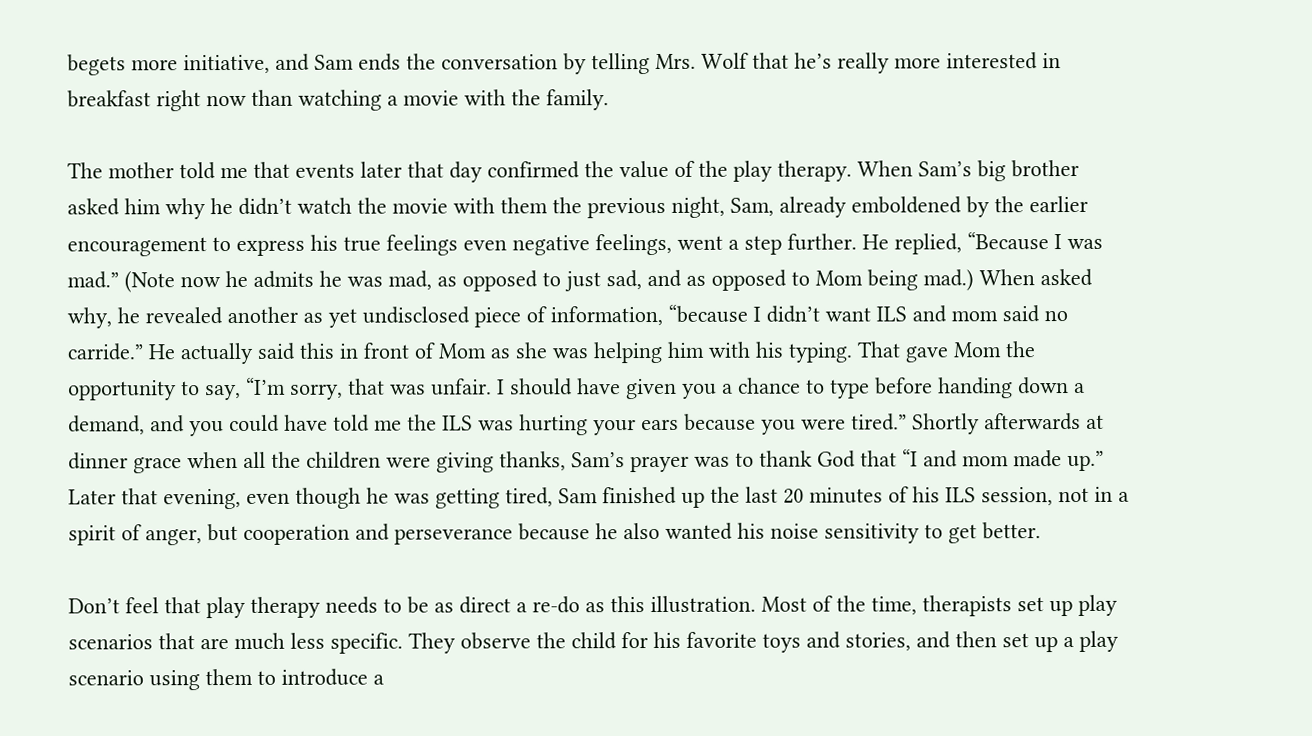begets more initiative, and Sam ends the conversation by telling Mrs. Wolf that he’s really more interested in breakfast right now than watching a movie with the family.

The mother told me that events later that day confirmed the value of the play therapy. When Sam’s big brother asked him why he didn’t watch the movie with them the previous night, Sam, already emboldened by the earlier encouragement to express his true feelings even negative feelings, went a step further. He replied, “Because I was mad.” (Note now he admits he was mad, as opposed to just sad, and as opposed to Mom being mad.) When asked why, he revealed another as yet undisclosed piece of information, “because I didn’t want ILS and mom said no carride.” He actually said this in front of Mom as she was helping him with his typing. That gave Mom the opportunity to say, “I’m sorry, that was unfair. I should have given you a chance to type before handing down a demand, and you could have told me the ILS was hurting your ears because you were tired.” Shortly afterwards at dinner grace when all the children were giving thanks, Sam’s prayer was to thank God that “I and mom made up.” Later that evening, even though he was getting tired, Sam finished up the last 20 minutes of his ILS session, not in a spirit of anger, but cooperation and perseverance because he also wanted his noise sensitivity to get better.

Don’t feel that play therapy needs to be as direct a re-do as this illustration. Most of the time, therapists set up play scenarios that are much less specific. They observe the child for his favorite toys and stories, and then set up a play scenario using them to introduce a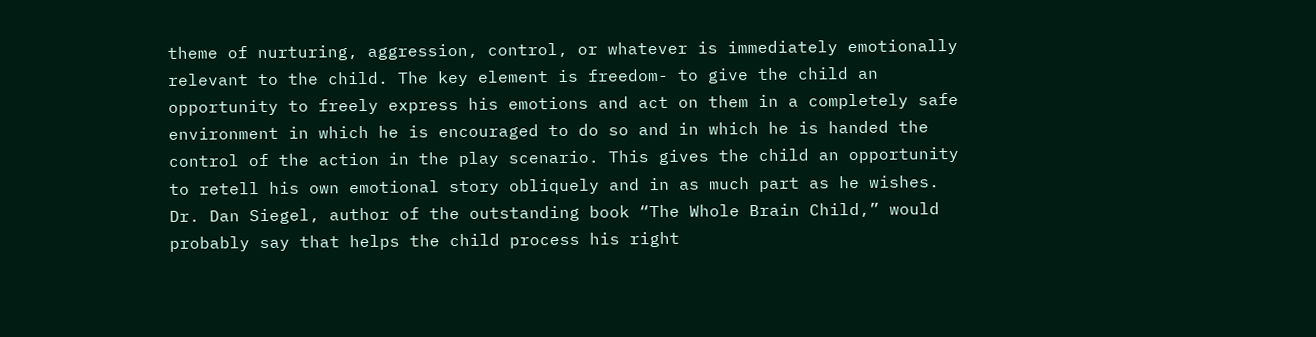theme of nurturing, aggression, control, or whatever is immediately emotionally relevant to the child. The key element is freedom- to give the child an opportunity to freely express his emotions and act on them in a completely safe environment in which he is encouraged to do so and in which he is handed the control of the action in the play scenario. This gives the child an opportunity to retell his own emotional story obliquely and in as much part as he wishes. Dr. Dan Siegel, author of the outstanding book “The Whole Brain Child,” would probably say that helps the child process his right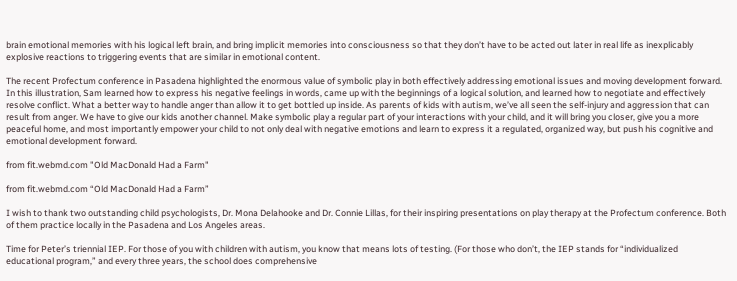brain emotional memories with his logical left brain, and bring implicit memories into consciousness so that they don’t have to be acted out later in real life as inexplicably explosive reactions to triggering events that are similar in emotional content.

The recent Profectum conference in Pasadena highlighted the enormous value of symbolic play in both effectively addressing emotional issues and moving development forward. In this illustration, Sam learned how to express his negative feelings in words, came up with the beginnings of a logical solution, and learned how to negotiate and effectively resolve conflict. What a better way to handle anger than allow it to get bottled up inside. As parents of kids with autism, we’ve all seen the self-injury and aggression that can result from anger. We have to give our kids another channel. Make symbolic play a regular part of your interactions with your child, and it will bring you closer, give you a more peaceful home, and most importantly empower your child to not only deal with negative emotions and learn to express it a regulated, organized way, but push his cognitive and emotional development forward.

from fit.webmd.com "Old MacDonald Had a Farm"

from fit.webmd.com “Old MacDonald Had a Farm”

I wish to thank two outstanding child psychologists, Dr. Mona Delahooke and Dr. Connie Lillas, for their inspiring presentations on play therapy at the Profectum conference. Both of them practice locally in the Pasadena and Los Angeles areas.

Time for Peter’s triennial IEP. For those of you with children with autism, you know that means lots of testing. (For those who don’t, the IEP stands for “individualized educational program,” and every three years, the school does comprehensive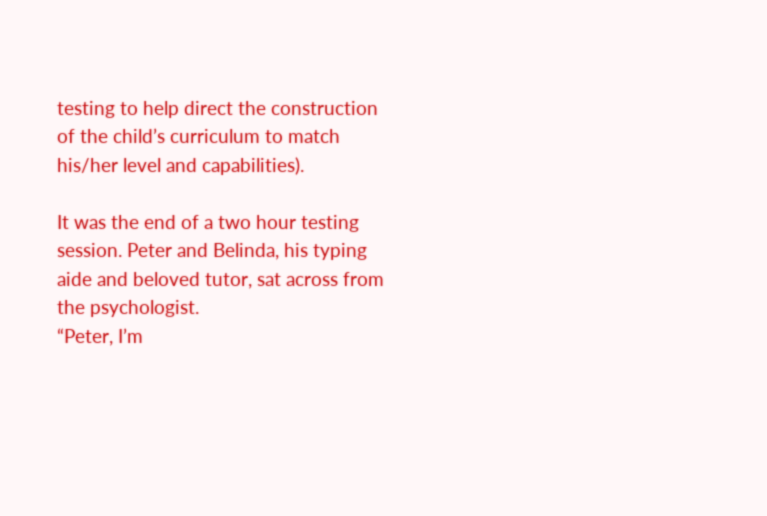testing to help direct the construction of the child’s curriculum to match his/her level and capabilities).

It was the end of a two hour testing session. Peter and Belinda, his typing aide and beloved tutor, sat across from the psychologist.
“Peter, I’m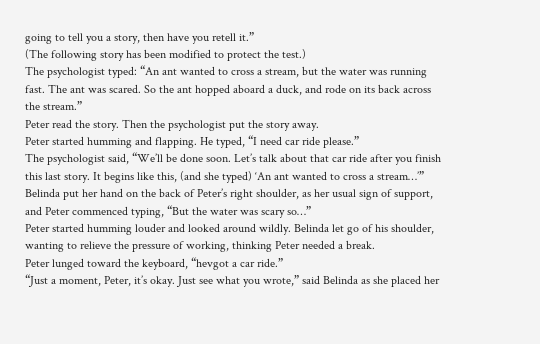going to tell you a story, then have you retell it.”
(The following story has been modified to protect the test.)
The psychologist typed: “An ant wanted to cross a stream, but the water was running fast. The ant was scared. So the ant hopped aboard a duck, and rode on its back across the stream.”
Peter read the story. Then the psychologist put the story away.
Peter started humming and flapping. He typed, “I need car ride please.”
The psychologist said, “We’ll be done soon. Let’s talk about that car ride after you finish this last story. It begins like this, (and she typed) ‘An ant wanted to cross a stream…’”
Belinda put her hand on the back of Peter’s right shoulder, as her usual sign of support, and Peter commenced typing, “But the water was scary so…”
Peter started humming louder and looked around wildly. Belinda let go of his shoulder, wanting to relieve the pressure of working, thinking Peter needed a break.
Peter lunged toward the keyboard, “hevgot a car ride.”
“Just a moment, Peter, it’s okay. Just see what you wrote,” said Belinda as she placed her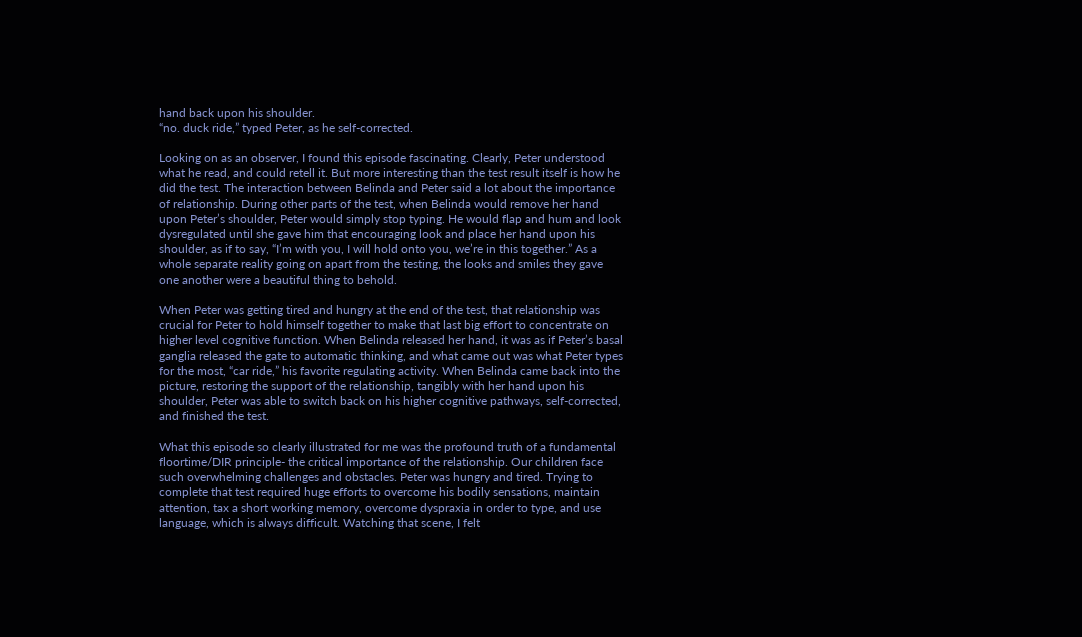hand back upon his shoulder.
“no. duck ride,” typed Peter, as he self-corrected.

Looking on as an observer, I found this episode fascinating. Clearly, Peter understood what he read, and could retell it. But more interesting than the test result itself is how he did the test. The interaction between Belinda and Peter said a lot about the importance of relationship. During other parts of the test, when Belinda would remove her hand upon Peter’s shoulder, Peter would simply stop typing. He would flap and hum and look dysregulated until she gave him that encouraging look and place her hand upon his shoulder, as if to say, “I’m with you, I will hold onto you, we’re in this together.” As a whole separate reality going on apart from the testing, the looks and smiles they gave one another were a beautiful thing to behold.

When Peter was getting tired and hungry at the end of the test, that relationship was crucial for Peter to hold himself together to make that last big effort to concentrate on higher level cognitive function. When Belinda released her hand, it was as if Peter’s basal ganglia released the gate to automatic thinking, and what came out was what Peter types for the most, “car ride,” his favorite regulating activity. When Belinda came back into the picture, restoring the support of the relationship, tangibly with her hand upon his shoulder, Peter was able to switch back on his higher cognitive pathways, self-corrected, and finished the test.

What this episode so clearly illustrated for me was the profound truth of a fundamental floortime/DIR principle- the critical importance of the relationship. Our children face such overwhelming challenges and obstacles. Peter was hungry and tired. Trying to complete that test required huge efforts to overcome his bodily sensations, maintain attention, tax a short working memory, overcome dyspraxia in order to type, and use language, which is always difficult. Watching that scene, I felt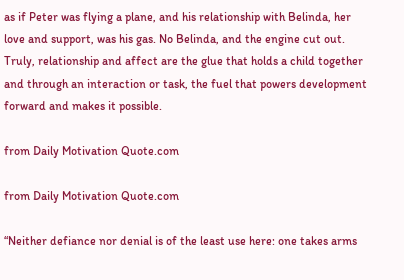as if Peter was flying a plane, and his relationship with Belinda, her love and support, was his gas. No Belinda, and the engine cut out. Truly, relationship and affect are the glue that holds a child together and through an interaction or task, the fuel that powers development forward and makes it possible.

from Daily Motivation Quote.com

from Daily Motivation Quote.com

“Neither defiance nor denial is of the least use here: one takes arms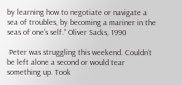by learning how to negotiate or navigate a sea of troubles, by becoming a mariner in the seas of one’s self.” Oliver Sacks, 1990

 Peter was struggling this weekend. Couldn’t be left alone a second or would tear something up. Took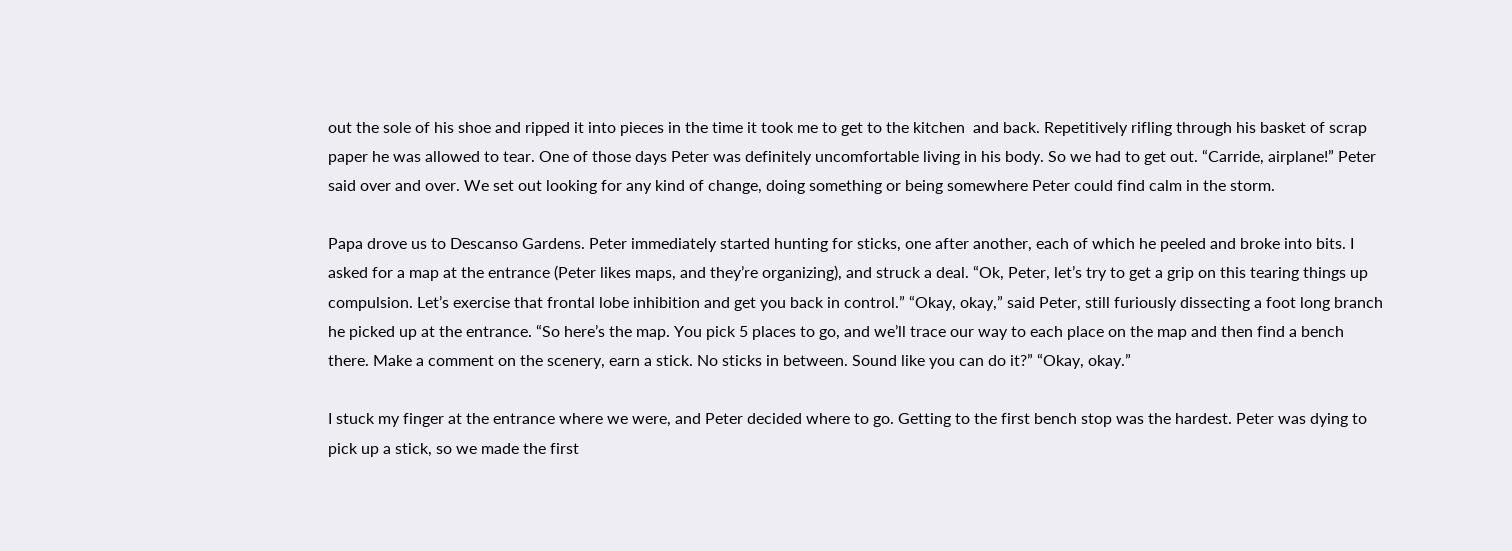out the sole of his shoe and ripped it into pieces in the time it took me to get to the kitchen  and back. Repetitively rifling through his basket of scrap paper he was allowed to tear. One of those days Peter was definitely uncomfortable living in his body. So we had to get out. “Carride, airplane!” Peter said over and over. We set out looking for any kind of change, doing something or being somewhere Peter could find calm in the storm.

Papa drove us to Descanso Gardens. Peter immediately started hunting for sticks, one after another, each of which he peeled and broke into bits. I asked for a map at the entrance (Peter likes maps, and they’re organizing), and struck a deal. “Ok, Peter, let’s try to get a grip on this tearing things up compulsion. Let’s exercise that frontal lobe inhibition and get you back in control.” “Okay, okay,” said Peter, still furiously dissecting a foot long branch he picked up at the entrance. “So here’s the map. You pick 5 places to go, and we’ll trace our way to each place on the map and then find a bench there. Make a comment on the scenery, earn a stick. No sticks in between. Sound like you can do it?” “Okay, okay.”

I stuck my finger at the entrance where we were, and Peter decided where to go. Getting to the first bench stop was the hardest. Peter was dying to pick up a stick, so we made the first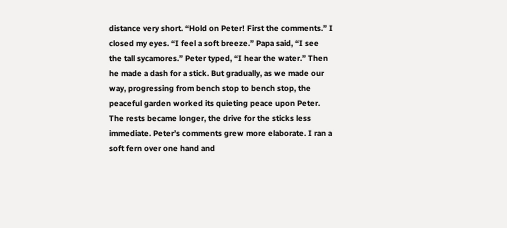distance very short. “Hold on Peter! First the comments.” I closed my eyes. “I feel a soft breeze.” Papa said, “I see the tall sycamores.” Peter typed, “I hear the water.” Then he made a dash for a stick. But gradually, as we made our way, progressing from bench stop to bench stop, the peaceful garden worked its quieting peace upon Peter.  The rests became longer, the drive for the sticks less immediate. Peter’s comments grew more elaborate. I ran a soft fern over one hand and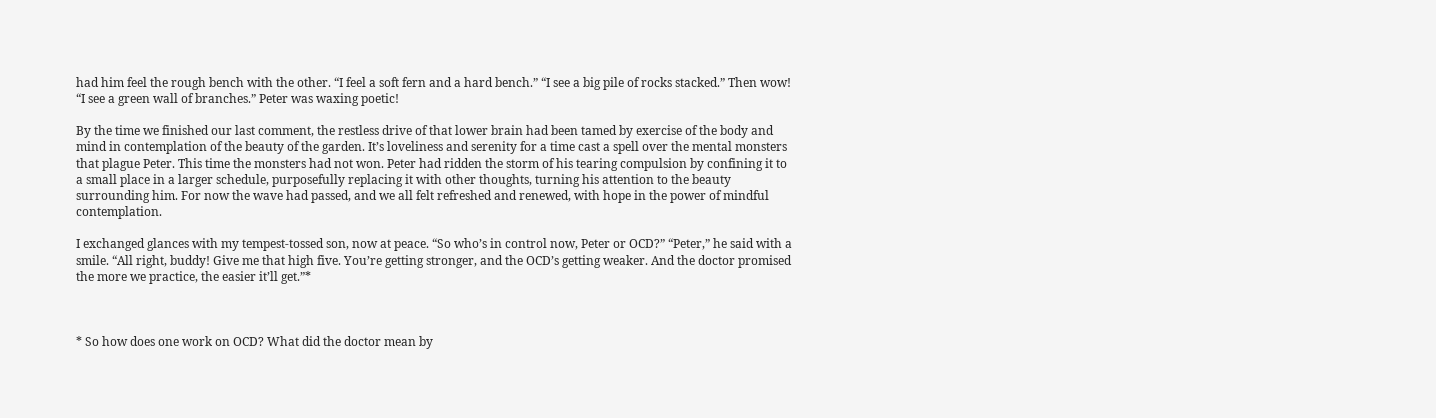had him feel the rough bench with the other. “I feel a soft fern and a hard bench.” “I see a big pile of rocks stacked.” Then wow! “I see a green wall of branches.” Peter was waxing poetic!

By the time we finished our last comment, the restless drive of that lower brain had been tamed by exercise of the body and mind in contemplation of the beauty of the garden. It’s loveliness and serenity for a time cast a spell over the mental monsters that plague Peter. This time the monsters had not won. Peter had ridden the storm of his tearing compulsion by confining it to a small place in a larger schedule, purposefully replacing it with other thoughts, turning his attention to the beauty surrounding him. For now the wave had passed, and we all felt refreshed and renewed, with hope in the power of mindful contemplation.

I exchanged glances with my tempest-tossed son, now at peace. “So who’s in control now, Peter or OCD?” “Peter,” he said with a smile. “All right, buddy! Give me that high five. You’re getting stronger, and the OCD’s getting weaker. And the doctor promised the more we practice, the easier it’ll get.”*



* So how does one work on OCD? What did the doctor mean by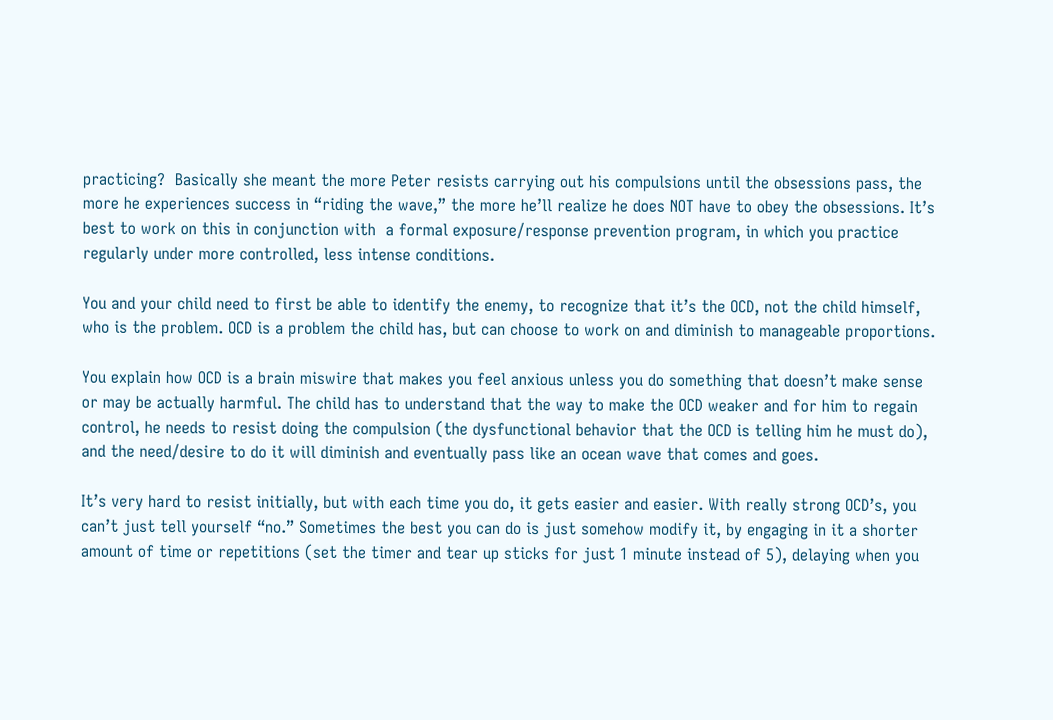practicing?  Basically she meant the more Peter resists carrying out his compulsions until the obsessions pass, the more he experiences success in “riding the wave,” the more he’ll realize he does NOT have to obey the obsessions. It’s best to work on this in conjunction with  a formal exposure/response prevention program, in which you practice regularly under more controlled, less intense conditions.

You and your child need to first be able to identify the enemy, to recognize that it’s the OCD, not the child himself, who is the problem. OCD is a problem the child has, but can choose to work on and diminish to manageable proportions.

You explain how OCD is a brain miswire that makes you feel anxious unless you do something that doesn’t make sense or may be actually harmful. The child has to understand that the way to make the OCD weaker and for him to regain control, he needs to resist doing the compulsion (the dysfunctional behavior that the OCD is telling him he must do), and the need/desire to do it will diminish and eventually pass like an ocean wave that comes and goes.

It’s very hard to resist initially, but with each time you do, it gets easier and easier. With really strong OCD’s, you can’t just tell yourself “no.” Sometimes the best you can do is just somehow modify it, by engaging in it a shorter amount of time or repetitions (set the timer and tear up sticks for just 1 minute instead of 5), delaying when you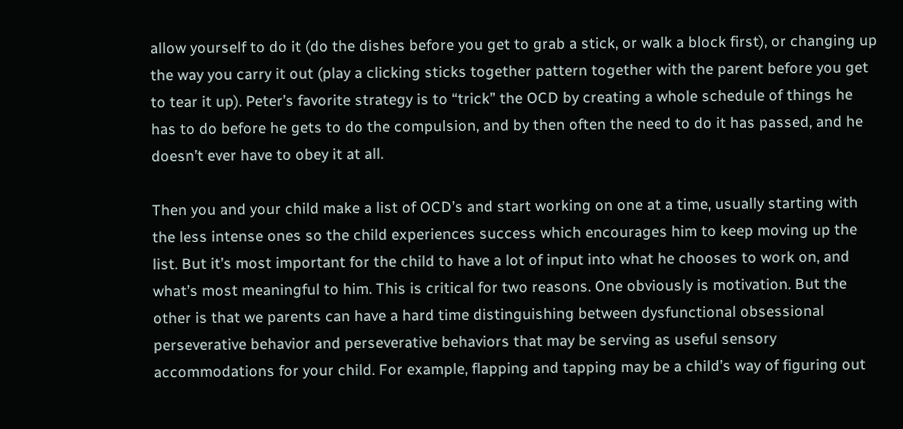allow yourself to do it (do the dishes before you get to grab a stick, or walk a block first), or changing up the way you carry it out (play a clicking sticks together pattern together with the parent before you get to tear it up). Peter’s favorite strategy is to “trick” the OCD by creating a whole schedule of things he has to do before he gets to do the compulsion, and by then often the need to do it has passed, and he doesn’t ever have to obey it at all.

Then you and your child make a list of OCD’s and start working on one at a time, usually starting with the less intense ones so the child experiences success which encourages him to keep moving up the list. But it’s most important for the child to have a lot of input into what he chooses to work on, and what’s most meaningful to him. This is critical for two reasons. One obviously is motivation. But the other is that we parents can have a hard time distinguishing between dysfunctional obsessional perseverative behavior and perseverative behaviors that may be serving as useful sensory accommodations for your child. For example, flapping and tapping may be a child’s way of figuring out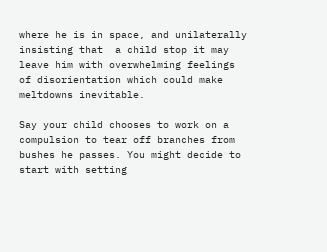where he is in space, and unilaterally insisting that  a child stop it may leave him with overwhelming feelings of disorientation which could make meltdowns inevitable.

Say your child chooses to work on a compulsion to tear off branches from bushes he passes. You might decide to start with setting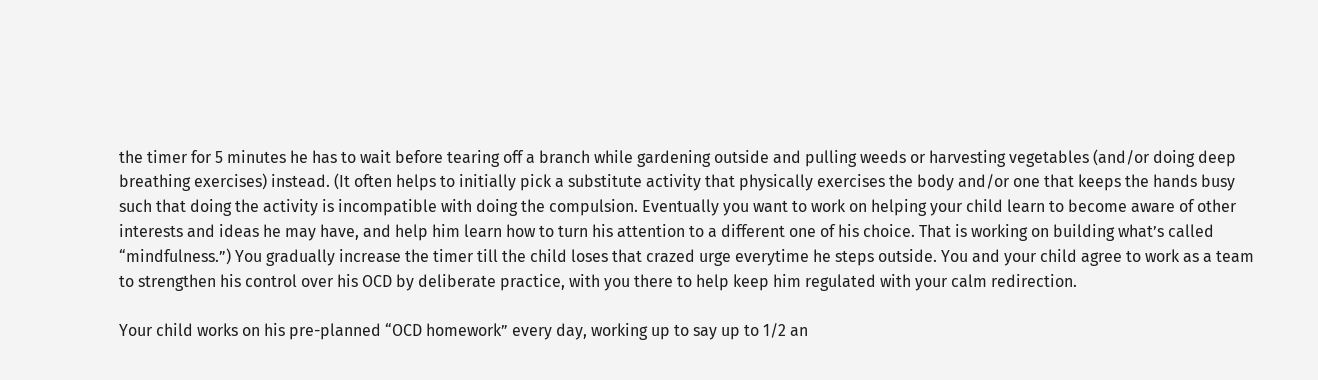the timer for 5 minutes he has to wait before tearing off a branch while gardening outside and pulling weeds or harvesting vegetables (and/or doing deep breathing exercises) instead. (It often helps to initially pick a substitute activity that physically exercises the body and/or one that keeps the hands busy such that doing the activity is incompatible with doing the compulsion. Eventually you want to work on helping your child learn to become aware of other interests and ideas he may have, and help him learn how to turn his attention to a different one of his choice. That is working on building what’s called “mindfulness.”) You gradually increase the timer till the child loses that crazed urge everytime he steps outside. You and your child agree to work as a team to strengthen his control over his OCD by deliberate practice, with you there to help keep him regulated with your calm redirection.

Your child works on his pre-planned “OCD homework” every day, working up to say up to 1/2 an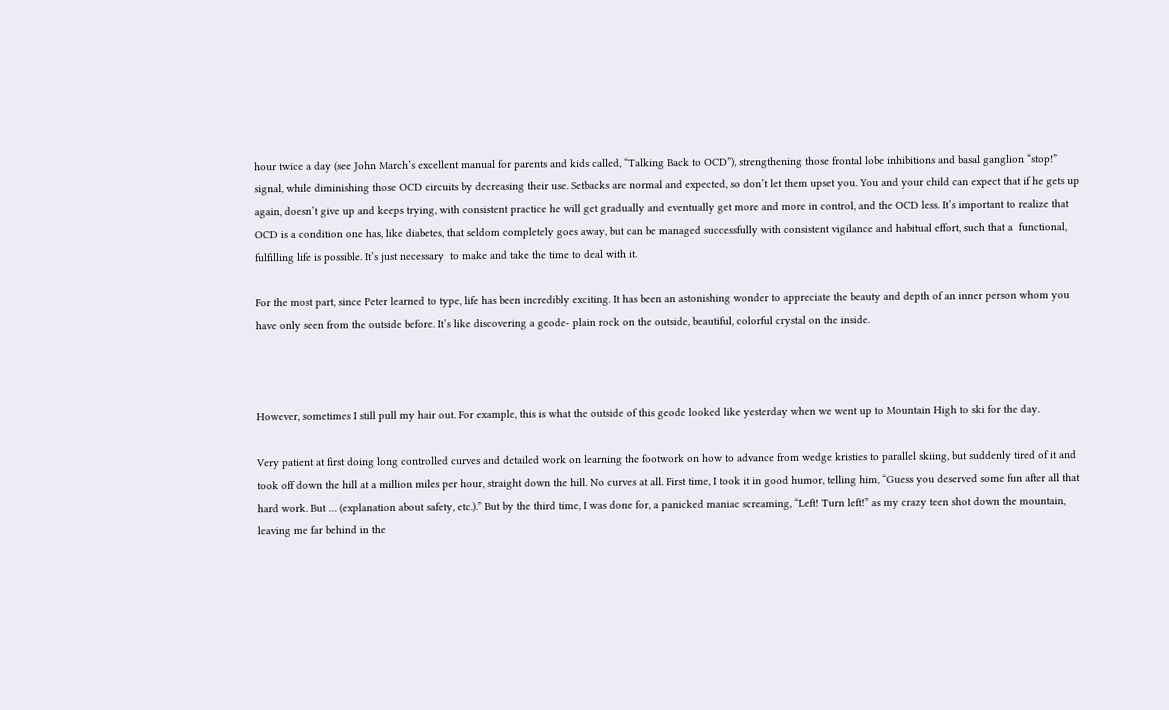hour twice a day (see John March’s excellent manual for parents and kids called, “Talking Back to OCD”), strengthening those frontal lobe inhibitions and basal ganglion “stop!” signal, while diminishing those OCD circuits by decreasing their use. Setbacks are normal and expected, so don’t let them upset you. You and your child can expect that if he gets up again, doesn’t give up and keeps trying, with consistent practice he will get gradually and eventually get more and more in control, and the OCD less. It’s important to realize that OCD is a condition one has, like diabetes, that seldom completely goes away, but can be managed successfully with consistent vigilance and habitual effort, such that a  functional, fulfilling life is possible. It’s just necessary  to make and take the time to deal with it.

For the most part, since Peter learned to type, life has been incredibly exciting. It has been an astonishing wonder to appreciate the beauty and depth of an inner person whom you have only seen from the outside before. It’s like discovering a geode- plain rock on the outside, beautiful, colorful crystal on the inside.



However, sometimes I still pull my hair out. For example, this is what the outside of this geode looked like yesterday when we went up to Mountain High to ski for the day.

Very patient at first doing long controlled curves and detailed work on learning the footwork on how to advance from wedge kristies to parallel skiing, but suddenly tired of it and took off down the hill at a million miles per hour, straight down the hill. No curves at all. First time, I took it in good humor, telling him, “Guess you deserved some fun after all that hard work. But … (explanation about safety, etc.).” But by the third time, I was done for, a panicked maniac screaming, “Left! Turn left!” as my crazy teen shot down the mountain, leaving me far behind in the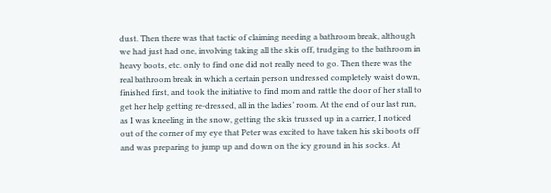dust. Then there was that tactic of claiming needing a bathroom break, although we had just had one, involving taking all the skis off, trudging to the bathroom in heavy boots, etc. only to find one did not really need to go. Then there was the real bathroom break in which a certain person undressed completely waist down, finished first, and took the initiative to find mom and rattle the door of her stall to get her help getting re-dressed, all in the ladies’ room. At the end of our last run, as I was kneeling in the snow, getting the skis trussed up in a carrier, I noticed out of the corner of my eye that Peter was excited to have taken his ski boots off and was preparing to jump up and down on the icy ground in his socks. At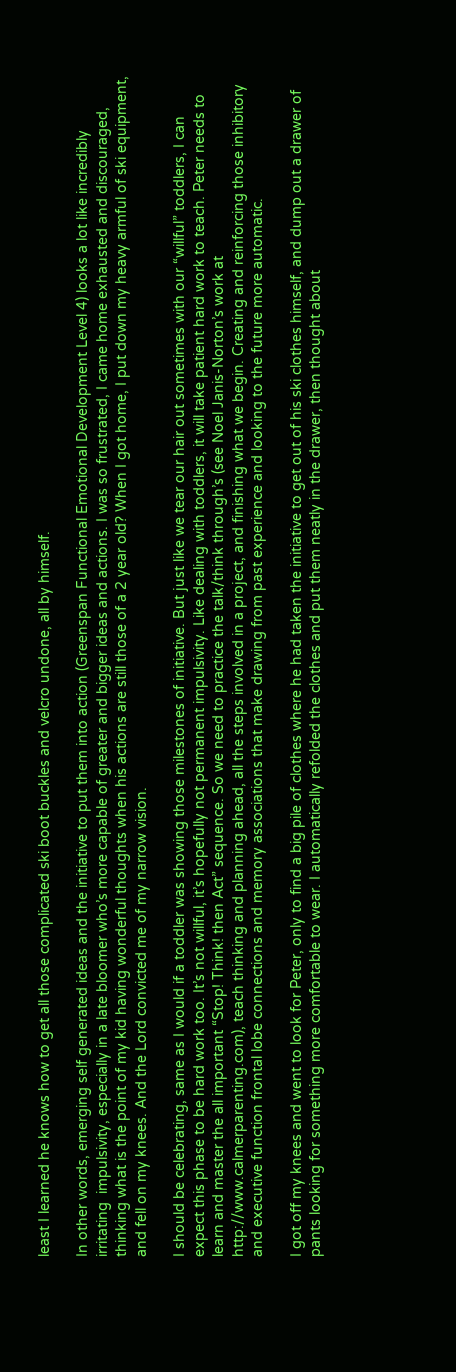least I learned he knows how to get all those complicated ski boot buckles and velcro undone, all by himself.

In other words, emerging self generated ideas and the initiative to put them into action (Greenspan Functional Emotional Development Level 4) looks a lot like incredibly irritating  impulsivity, especially in a late bloomer who’s more capable of greater and bigger ideas and actions. I was so frustrated, I came home exhausted and discouraged, thinking what is the point of my kid having wonderful thoughts when his actions are still those of a 2 year old? When I got home, I put down my heavy armful of ski equipment, and fell on my knees. And the Lord convicted me of my narrow vision.

I should be celebrating, same as I would if a toddler was showing those milestones of initiative. But just like we tear our hair out sometimes with our “willful” toddlers, I can expect this phase to be hard work too. It’s not willful, it’s hopefully not permanent impulsivity. Like dealing with toddlers, it will take patient hard work to teach. Peter needs to learn and master the all important “Stop! Think! then Act” sequence. So we need to practice the talk/think through’s (see Noel Janis-Norton’s work at http://www.calmerparenting.com), teach thinking and planning ahead, all the steps involved in a project, and finishing what we begin. Creating and reinforcing those inhibitory and executive function frontal lobe connections and memory associations that make drawing from past experience and looking to the future more automatic.

I got off my knees and went to look for Peter, only to find a big pile of clothes where he had taken the initiative to get out of his ski clothes himself, and dump out a drawer of pants looking for something more comfortable to wear. I automatically refolded the clothes and put them neatly in the drawer, then thought about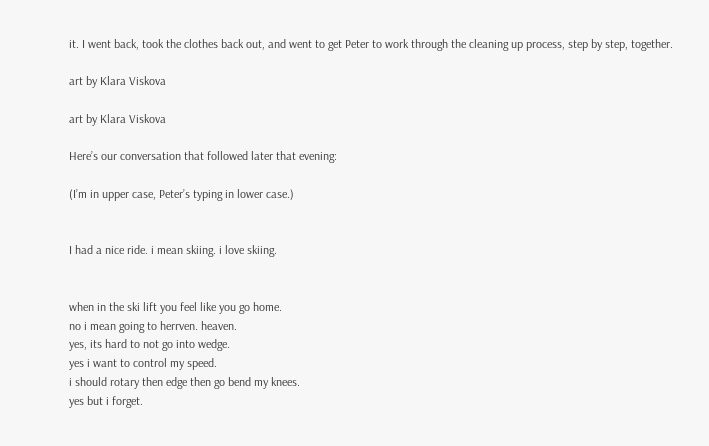it. I went back, took the clothes back out, and went to get Peter to work through the cleaning up process, step by step, together.

art by Klara Viskova

art by Klara Viskova

Here’s our conversation that followed later that evening:

(I’m in upper case, Peter’s typing in lower case.)


I had a nice ride. i mean skiing. i love skiing.


when in the ski lift you feel like you go home.
no i mean going to herrven. heaven.
yes, its hard to not go into wedge.
yes i want to control my speed.
i should rotary then edge then go bend my knees.
yes but i forget.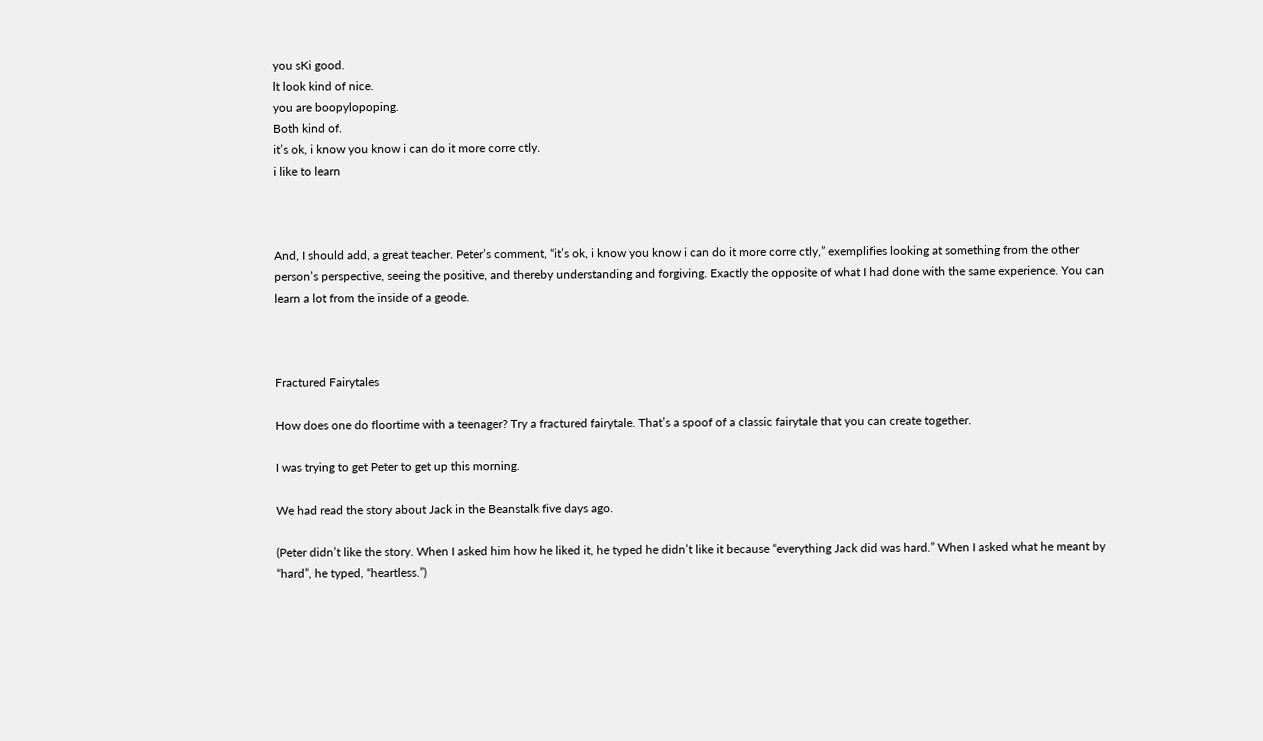you sKi good.
lt look kind of nice.
you are boopylopoping.
Both kind of.
it’s ok, i know you know i can do it more corre ctly.
i like to learn



And, I should add, a great teacher. Peter’s comment, “it’s ok, i know you know i can do it more corre ctly,” exemplifies looking at something from the other person’s perspective, seeing the positive, and thereby understanding and forgiving. Exactly the opposite of what I had done with the same experience. You can learn a lot from the inside of a geode.



Fractured Fairytales

How does one do floortime with a teenager? Try a fractured fairytale. That’s a spoof of a classic fairytale that you can create together.

I was trying to get Peter to get up this morning.

We had read the story about Jack in the Beanstalk five days ago.

(Peter didn’t like the story. When I asked him how he liked it, he typed he didn’t like it because “everything Jack did was hard.” When I asked what he meant by “hard”, he typed, “heartless.”)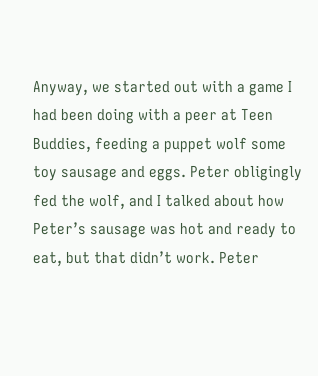Anyway, we started out with a game I had been doing with a peer at Teen Buddies, feeding a puppet wolf some toy sausage and eggs. Peter obligingly fed the wolf, and I talked about how Peter’s sausage was hot and ready to eat, but that didn’t work. Peter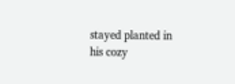stayed planted in his cozy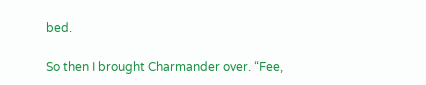bed.

So then I brought Charmander over. “Fee,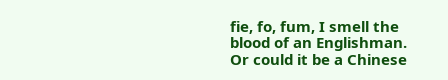fie, fo, fum, I smell the blood of an Englishman. Or could it be a Chinese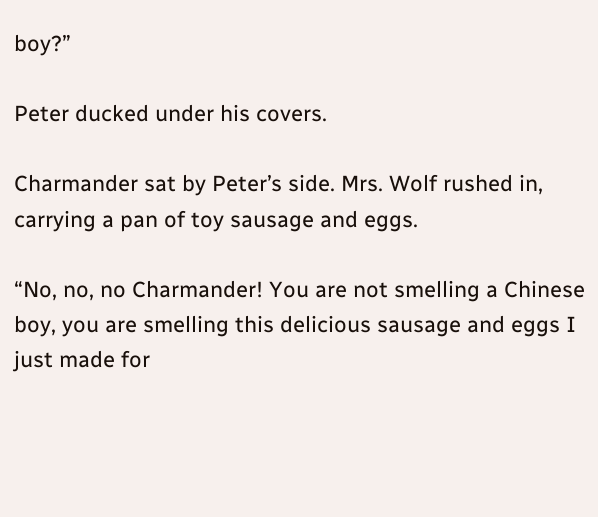boy?”

Peter ducked under his covers.

Charmander sat by Peter’s side. Mrs. Wolf rushed in, carrying a pan of toy sausage and eggs.

“No, no, no Charmander! You are not smelling a Chinese boy, you are smelling this delicious sausage and eggs I just made for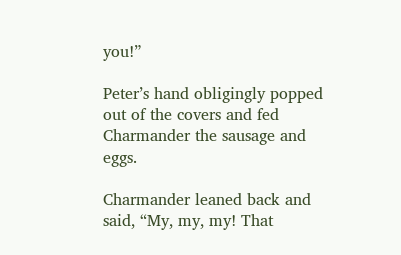you!”

Peter’s hand obligingly popped out of the covers and fed Charmander the sausage and eggs.

Charmander leaned back and said, “My, my, my! That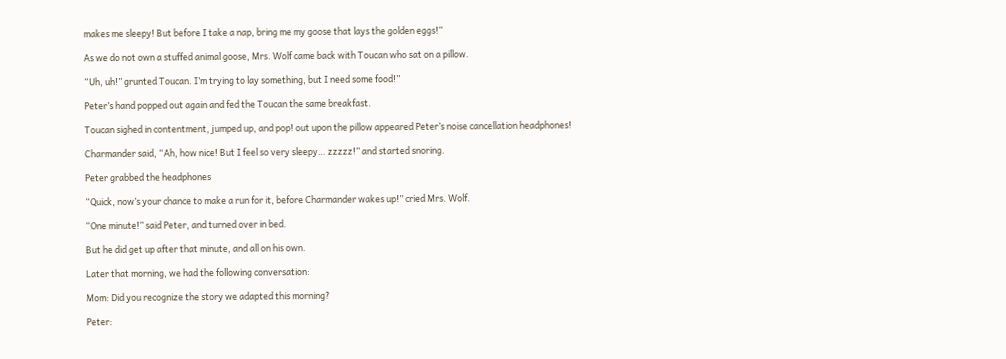makes me sleepy! But before I take a nap, bring me my goose that lays the golden eggs!”

As we do not own a stuffed animal goose, Mrs. Wolf came back with Toucan who sat on a pillow.

“Uh, uh!” grunted Toucan. I’m trying to lay something, but I need some food!”

Peter’s hand popped out again and fed the Toucan the same breakfast.

Toucan sighed in contentment, jumped up, and pop! out upon the pillow appeared Peter’s noise cancellation headphones!

Charmander said, “Ah, how nice! But I feel so very sleepy… zzzzz!” and started snoring.

Peter grabbed the headphones

“Quick, now’s your chance to make a run for it, before Charmander wakes up!” cried Mrs. Wolf.

“One minute!” said Peter, and turned over in bed.

But he did get up after that minute, and all on his own.

Later that morning, we had the following conversation:

Mom: Did you recognize the story we adapted this morning?

Peter: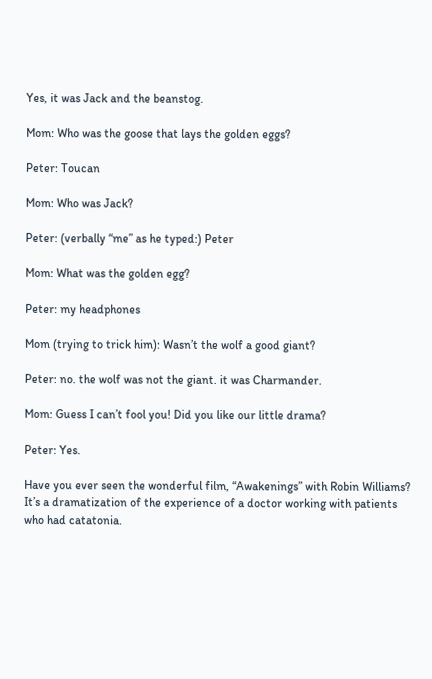Yes, it was Jack and the beanstog.

Mom: Who was the goose that lays the golden eggs?

Peter: Toucan

Mom: Who was Jack?

Peter: (verbally “me” as he typed:) Peter

Mom: What was the golden egg?

Peter: my headphones

Mom (trying to trick him): Wasn’t the wolf a good giant?

Peter: no. the wolf was not the giant. it was Charmander.

Mom: Guess I can’t fool you! Did you like our little drama?

Peter: Yes.

Have you ever seen the wonderful film, “Awakenings” with Robin Williams? It’s a dramatization of the experience of a doctor working with patients who had catatonia.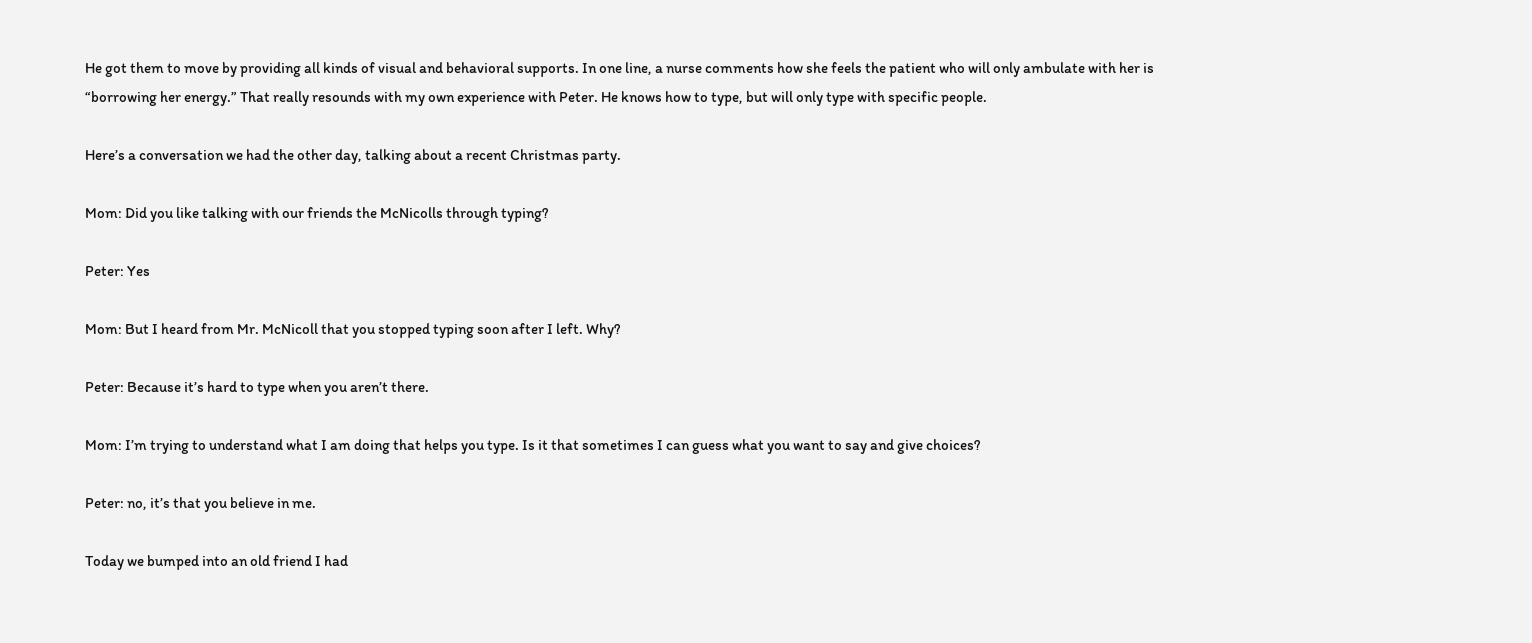He got them to move by providing all kinds of visual and behavioral supports. In one line, a nurse comments how she feels the patient who will only ambulate with her is “borrowing her energy.” That really resounds with my own experience with Peter. He knows how to type, but will only type with specific people.

Here’s a conversation we had the other day, talking about a recent Christmas party.

Mom: Did you like talking with our friends the McNicolls through typing?

Peter: Yes

Mom: But I heard from Mr. McNicoll that you stopped typing soon after I left. Why?

Peter: Because it’s hard to type when you aren’t there.

Mom: I’m trying to understand what I am doing that helps you type. Is it that sometimes I can guess what you want to say and give choices?

Peter: no, it’s that you believe in me.

Today we bumped into an old friend I had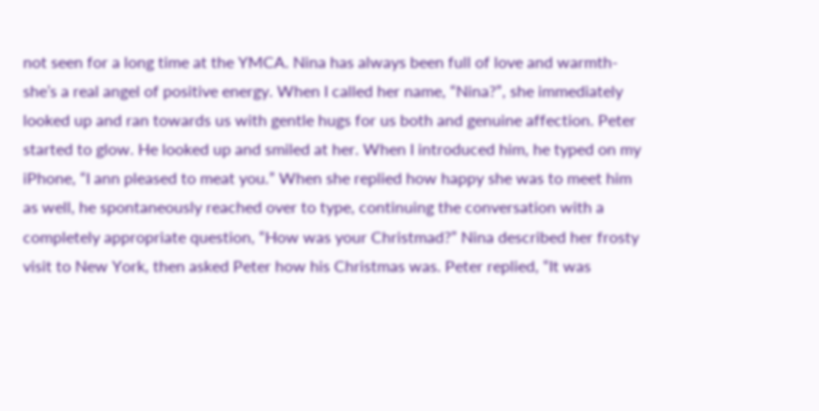not seen for a long time at the YMCA. Nina has always been full of love and warmth- she’s a real angel of positive energy. When I called her name, “Nina?”, she immediately looked up and ran towards us with gentle hugs for us both and genuine affection. Peter started to glow. He looked up and smiled at her. When I introduced him, he typed on my iPhone, “I ann pleased to meat you.” When she replied how happy she was to meet him as well, he spontaneously reached over to type, continuing the conversation with a completely appropriate question, “How was your Christmad?” Nina described her frosty visit to New York, then asked Peter how his Christmas was. Peter replied, “It was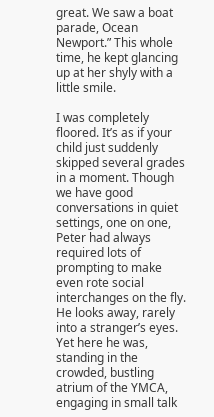great. We saw a boat parade, Ocean Newport.” This whole time, he kept glancing up at her shyly with a little smile.

I was completely floored. It’s as if your child just suddenly skipped several grades in a moment. Though we have good conversations in quiet settings, one on one, Peter had always required lots of prompting to make even rote social interchanges on the fly. He looks away, rarely into a stranger’s eyes. Yet here he was, standing in the crowded, bustling atrium of the YMCA, engaging in small talk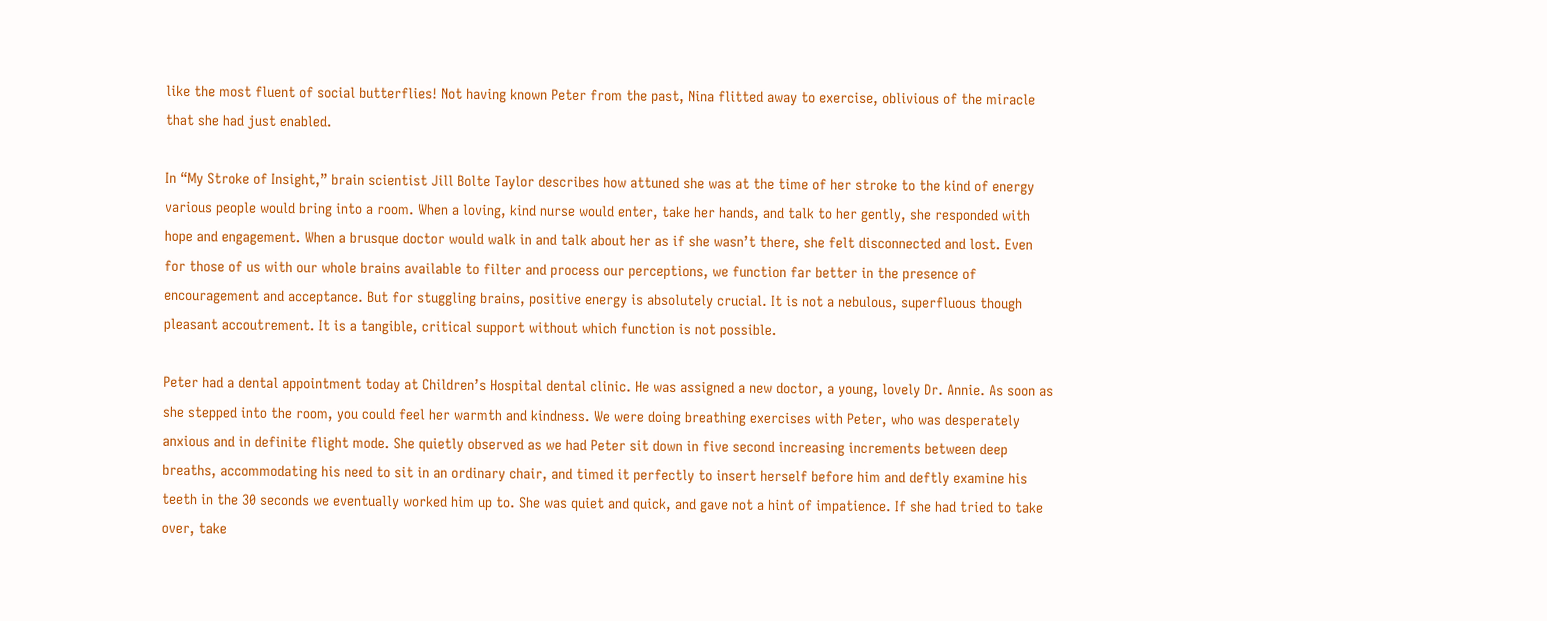like the most fluent of social butterflies! Not having known Peter from the past, Nina flitted away to exercise, oblivious of the miracle that she had just enabled.

In “My Stroke of Insight,” brain scientist Jill Bolte Taylor describes how attuned she was at the time of her stroke to the kind of energy various people would bring into a room. When a loving, kind nurse would enter, take her hands, and talk to her gently, she responded with hope and engagement. When a brusque doctor would walk in and talk about her as if she wasn’t there, she felt disconnected and lost. Even for those of us with our whole brains available to filter and process our perceptions, we function far better in the presence of encouragement and acceptance. But for stuggling brains, positive energy is absolutely crucial. It is not a nebulous, superfluous though pleasant accoutrement. It is a tangible, critical support without which function is not possible.

Peter had a dental appointment today at Children’s Hospital dental clinic. He was assigned a new doctor, a young, lovely Dr. Annie. As soon as she stepped into the room, you could feel her warmth and kindness. We were doing breathing exercises with Peter, who was desperately anxious and in definite flight mode. She quietly observed as we had Peter sit down in five second increasing increments between deep breaths, accommodating his need to sit in an ordinary chair, and timed it perfectly to insert herself before him and deftly examine his teeth in the 30 seconds we eventually worked him up to. She was quiet and quick, and gave not a hint of impatience. If she had tried to take over, take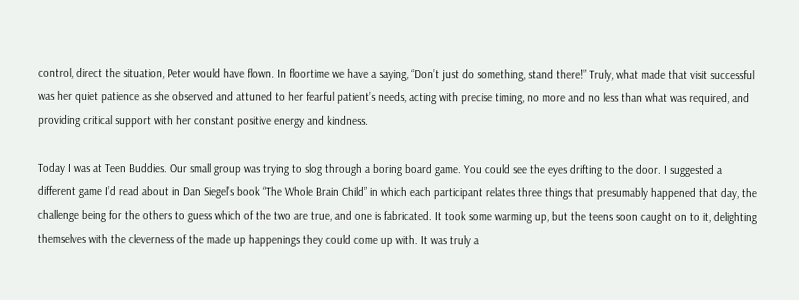control, direct the situation, Peter would have flown. In floortime we have a saying, “Don’t just do something, stand there!” Truly, what made that visit successful was her quiet patience as she observed and attuned to her fearful patient’s needs, acting with precise timing, no more and no less than what was required, and providing critical support with her constant positive energy and kindness.

Today I was at Teen Buddies. Our small group was trying to slog through a boring board game. You could see the eyes drifting to the door. I suggested a different game I’d read about in Dan Siegel’s book “The Whole Brain Child” in which each participant relates three things that presumably happened that day, the challenge being for the others to guess which of the two are true, and one is fabricated. It took some warming up, but the teens soon caught on to it, delighting themselves with the cleverness of the made up happenings they could come up with. It was truly a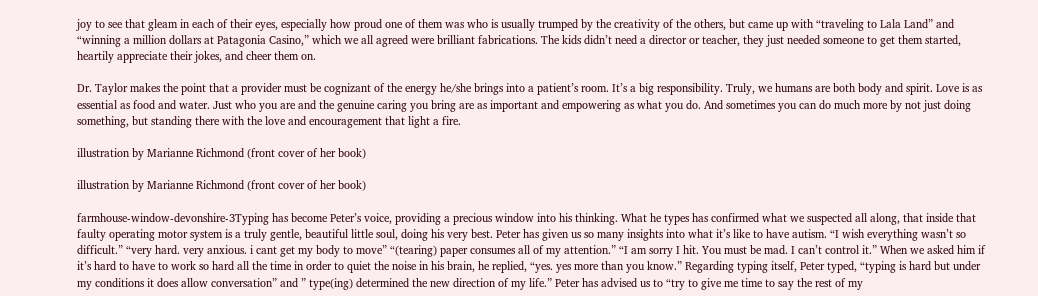joy to see that gleam in each of their eyes, especially how proud one of them was who is usually trumped by the creativity of the others, but came up with “traveling to Lala Land” and “winning a million dollars at Patagonia Casino,” which we all agreed were brilliant fabrications. The kids didn’t need a director or teacher, they just needed someone to get them started, heartily appreciate their jokes, and cheer them on.

Dr. Taylor makes the point that a provider must be cognizant of the energy he/she brings into a patient’s room. It’s a big responsibility. Truly, we humans are both body and spirit. Love is as essential as food and water. Just who you are and the genuine caring you bring are as important and empowering as what you do. And sometimes you can do much more by not just doing something, but standing there with the love and encouragement that light a fire.

illustration by Marianne Richmond (front cover of her book)

illustration by Marianne Richmond (front cover of her book)

farmhouse-window-devonshire-3Typing has become Peter’s voice, providing a precious window into his thinking. What he types has confirmed what we suspected all along, that inside that faulty operating motor system is a truly gentle, beautiful little soul, doing his very best. Peter has given us so many insights into what it’s like to have autism. “I wish everything wasn’t so difficult.” “very hard. very anxious. i cant get my body to move” “(tearing) paper consumes all of my attention.” “I am sorry I hit. You must be mad. I can’t control it.” When we asked him if it’s hard to have to work so hard all the time in order to quiet the noise in his brain, he replied, “yes. yes more than you know.” Regarding typing itself, Peter typed, “typing is hard but under my conditions it does allow conversation” and ” type(ing) determined the new direction of my life.” Peter has advised us to “try to give me time to say the rest of my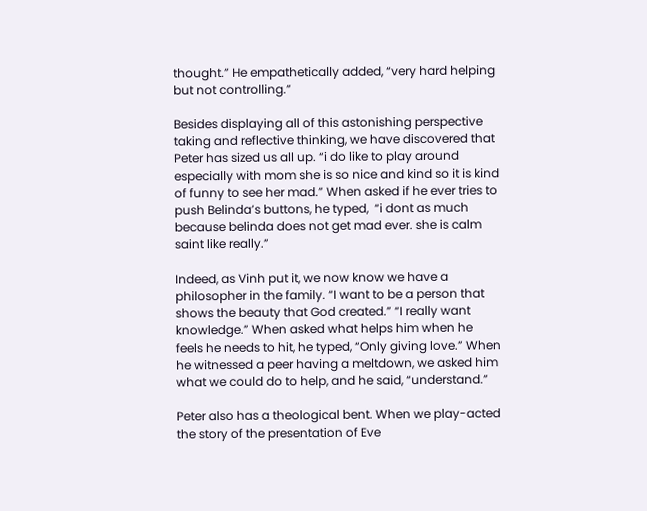thought.” He empathetically added, “very hard helping but not controlling.”

Besides displaying all of this astonishing perspective taking and reflective thinking, we have discovered that Peter has sized us all up. “i do like to play around especially with mom she is so nice and kind so it is kind of funny to see her mad.” When asked if he ever tries to push Belinda’s buttons, he typed,  “i dont as much because belinda does not get mad ever. she is calm saint like really.”

Indeed, as Vinh put it, we now know we have a philosopher in the family. “I want to be a person that shows the beauty that God created.” “I really want knowledge.” When asked what helps him when he feels he needs to hit, he typed, “Only giving love.” When he witnessed a peer having a meltdown, we asked him what we could do to help, and he said, “understand.”

Peter also has a theological bent. When we play-acted the story of the presentation of Eve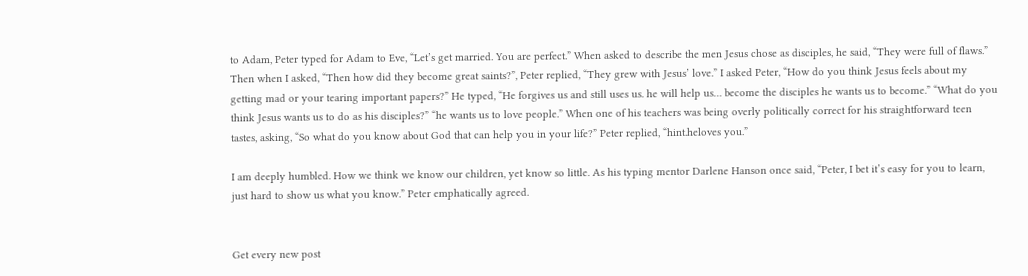to Adam, Peter typed for Adam to Eve, “Let’s get married. You are perfect.” When asked to describe the men Jesus chose as disciples, he said, “They were full of flaws.” Then when I asked, “Then how did they become great saints?”, Peter replied, “They grew with Jesus’ love.” I asked Peter, “How do you think Jesus feels about my getting mad or your tearing important papers?” He typed, “He forgives us and still uses us. he will help us… become the disciples he wants us to become.” “What do you think Jesus wants us to do as his disciples?” “he wants us to love people.” When one of his teachers was being overly politically correct for his straightforward teen tastes, asking, “So what do you know about God that can help you in your life?” Peter replied, “hint.heloves you.”

I am deeply humbled. How we think we know our children, yet know so little. As his typing mentor Darlene Hanson once said, “Peter, I bet it’s easy for you to learn, just hard to show us what you know.” Peter emphatically agreed.


Get every new post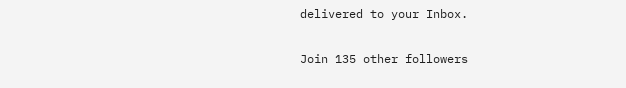delivered to your Inbox.

Join 135 other followers